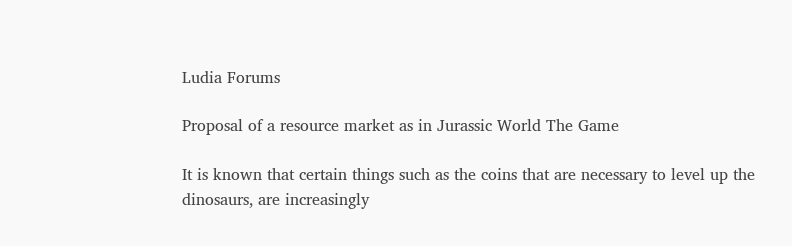Ludia Forums

Proposal of a resource market as in Jurassic World The Game

It is known that certain things such as the coins that are necessary to level up the dinosaurs, are increasingly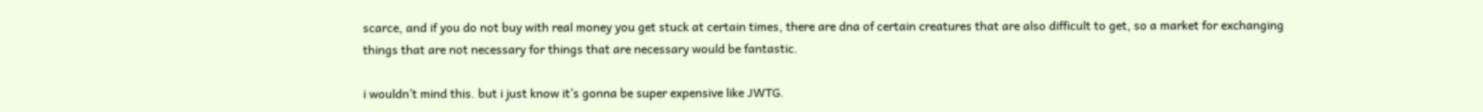scarce, and if you do not buy with real money you get stuck at certain times, there are dna of certain creatures that are also difficult to get, so a market for exchanging things that are not necessary for things that are necessary would be fantastic.

i wouldn’t mind this. but i just know it’s gonna be super expensive like JWTG.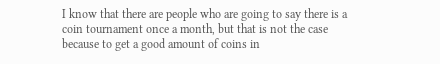I know that there are people who are going to say there is a coin tournament once a month, but that is not the case because to get a good amount of coins in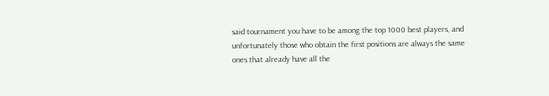said tournament you have to be among the top 1000 best players, and unfortunately those who obtain the first positions are always the same ones that already have all the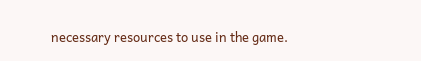necessary resources to use in the game.